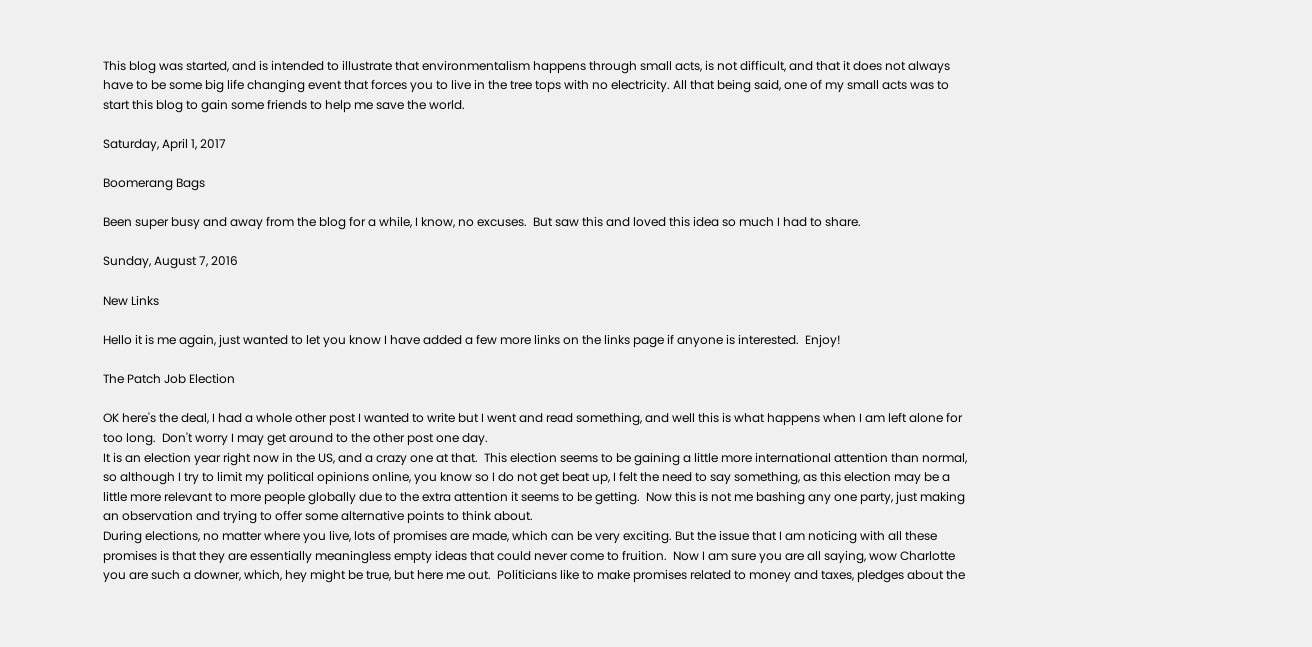This blog was started, and is intended to illustrate that environmentalism happens through small acts, is not difficult, and that it does not always have to be some big life changing event that forces you to live in the tree tops with no electricity. All that being said, one of my small acts was to start this blog to gain some friends to help me save the world.

Saturday, April 1, 2017

Boomerang Bags

Been super busy and away from the blog for a while, I know, no excuses.  But saw this and loved this idea so much I had to share.

Sunday, August 7, 2016

New Links

Hello it is me again, just wanted to let you know I have added a few more links on the links page if anyone is interested.  Enjoy!

The Patch Job Election

OK here's the deal, I had a whole other post I wanted to write but I went and read something, and well this is what happens when I am left alone for too long.  Don't worry I may get around to the other post one day.
It is an election year right now in the US, and a crazy one at that.  This election seems to be gaining a little more international attention than normal, so although I try to limit my political opinions online, you know so I do not get beat up, I felt the need to say something, as this election may be a little more relevant to more people globally due to the extra attention it seems to be getting.  Now this is not me bashing any one party, just making an observation and trying to offer some alternative points to think about.
During elections, no matter where you live, lots of promises are made, which can be very exciting. But the issue that I am noticing with all these promises is that they are essentially meaningless empty ideas that could never come to fruition.  Now I am sure you are all saying, wow Charlotte you are such a downer, which, hey might be true, but here me out.  Politicians like to make promises related to money and taxes, pledges about the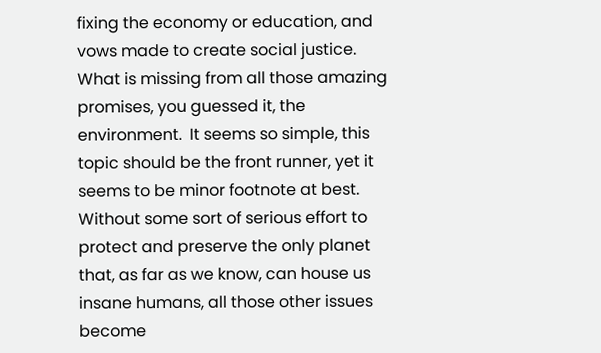fixing the economy or education, and vows made to create social justice.  What is missing from all those amazing promises, you guessed it, the environment.  It seems so simple, this topic should be the front runner, yet it seems to be minor footnote at best. Without some sort of serious effort to protect and preserve the only planet that, as far as we know, can house us insane humans, all those other issues become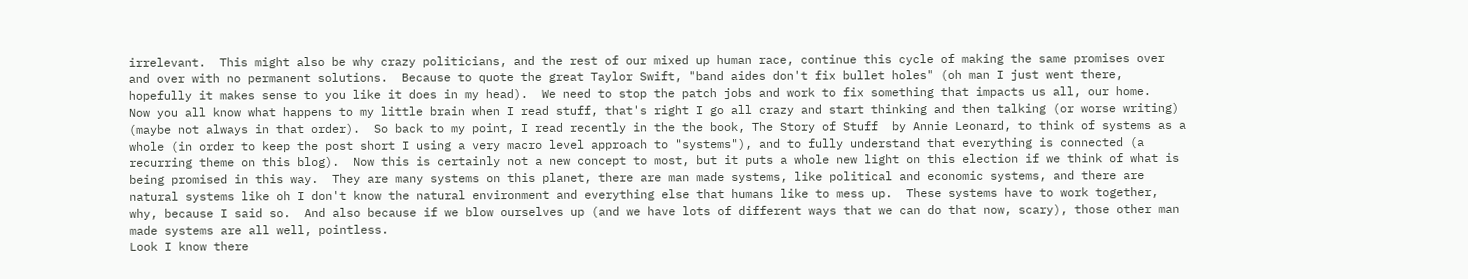irrelevant.  This might also be why crazy politicians, and the rest of our mixed up human race, continue this cycle of making the same promises over and over with no permanent solutions.  Because to quote the great Taylor Swift, "band aides don't fix bullet holes" (oh man I just went there, hopefully it makes sense to you like it does in my head).  We need to stop the patch jobs and work to fix something that impacts us all, our home.
Now you all know what happens to my little brain when I read stuff, that's right I go all crazy and start thinking and then talking (or worse writing) (maybe not always in that order).  So back to my point, I read recently in the the book, The Story of Stuff  by Annie Leonard, to think of systems as a whole (in order to keep the post short I using a very macro level approach to "systems"), and to fully understand that everything is connected (a recurring theme on this blog).  Now this is certainly not a new concept to most, but it puts a whole new light on this election if we think of what is being promised in this way.  They are many systems on this planet, there are man made systems, like political and economic systems, and there are natural systems like oh I don't know the natural environment and everything else that humans like to mess up.  These systems have to work together, why, because I said so.  And also because if we blow ourselves up (and we have lots of different ways that we can do that now, scary), those other man made systems are all well, pointless.
Look I know there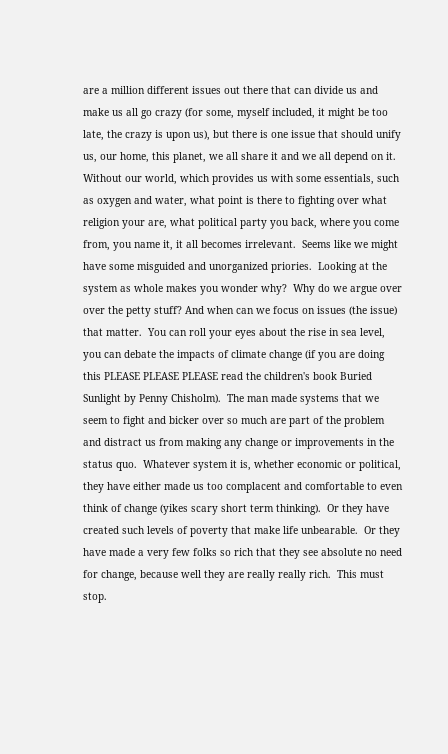are a million different issues out there that can divide us and make us all go crazy (for some, myself included, it might be too late, the crazy is upon us), but there is one issue that should unify us, our home, this planet, we all share it and we all depend on it.  Without our world, which provides us with some essentials, such as oxygen and water, what point is there to fighting over what religion your are, what political party you back, where you come from, you name it, it all becomes irrelevant.  Seems like we might have some misguided and unorganized priories.  Looking at the system as whole makes you wonder why?  Why do we argue over over the petty stuff? And when can we focus on issues (the issue) that matter.  You can roll your eyes about the rise in sea level, you can debate the impacts of climate change (if you are doing this PLEASE PLEASE PLEASE read the children's book Buried Sunlight by Penny Chisholm).  The man made systems that we seem to fight and bicker over so much are part of the problem and distract us from making any change or improvements in the status quo.  Whatever system it is, whether economic or political, they have either made us too complacent and comfortable to even think of change (yikes scary short term thinking).  Or they have created such levels of poverty that make life unbearable.  Or they have made a very few folks so rich that they see absolute no need for change, because well they are really really rich.  This must stop.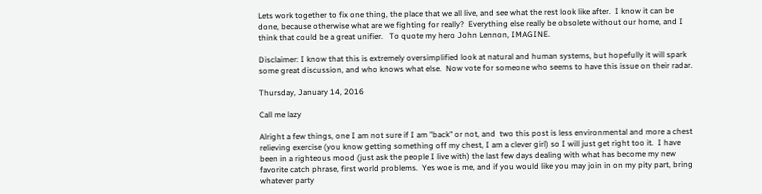Lets work together to fix one thing, the place that we all live, and see what the rest look like after.  I know it can be done, because otherwise what are we fighting for really?  Everything else really be obsolete without our home, and I think that could be a great unifier.   To quote my hero John Lennon, IMAGINE.

Disclaimer: I know that this is extremely oversimplified look at natural and human systems, but hopefully it will spark some great discussion, and who knows what else.  Now vote for someone who seems to have this issue on their radar.

Thursday, January 14, 2016

Call me lazy

Alright a few things, one I am not sure if I am "back" or not, and  two this post is less environmental and more a chest relieving exercise (you know getting something off my chest, I am a clever girl) so I will just get right too it.  I have been in a righteous mood (just ask the people I live with) the last few days dealing with what has become my new favorite catch phrase, first world problems.  Yes woe is me, and if you would like you may join in on my pity part, bring whatever party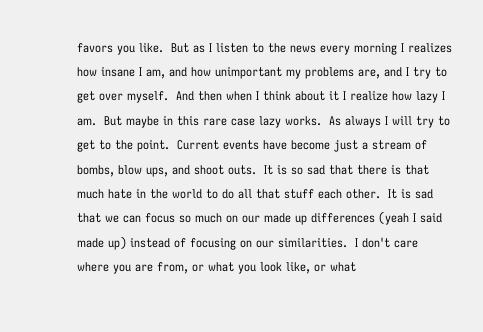favors you like.  But as I listen to the news every morning I realizes how insane I am, and how unimportant my problems are, and I try to get over myself.  And then when I think about it I realize how lazy I am.  But maybe in this rare case lazy works.  As always I will try to get to the point.  Current events have become just a stream of bombs, blow ups, and shoot outs.  It is so sad that there is that much hate in the world to do all that stuff each other.  It is sad that we can focus so much on our made up differences (yeah I said made up) instead of focusing on our similarities.  I don't care where you are from, or what you look like, or what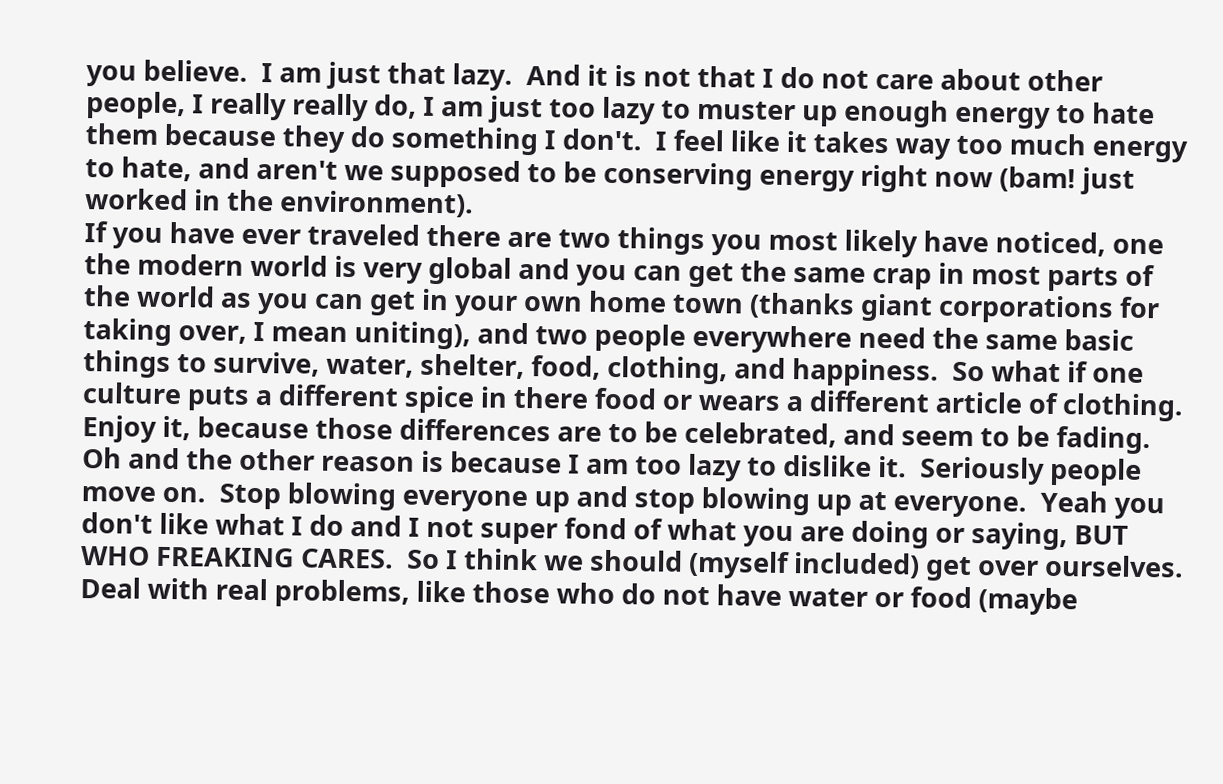you believe.  I am just that lazy.  And it is not that I do not care about other people, I really really do, I am just too lazy to muster up enough energy to hate them because they do something I don't.  I feel like it takes way too much energy to hate, and aren't we supposed to be conserving energy right now (bam! just worked in the environment).
If you have ever traveled there are two things you most likely have noticed, one the modern world is very global and you can get the same crap in most parts of the world as you can get in your own home town (thanks giant corporations for taking over, I mean uniting), and two people everywhere need the same basic things to survive, water, shelter, food, clothing, and happiness.  So what if one culture puts a different spice in there food or wears a different article of clothing.  Enjoy it, because those differences are to be celebrated, and seem to be fading.  Oh and the other reason is because I am too lazy to dislike it.  Seriously people move on.  Stop blowing everyone up and stop blowing up at everyone.  Yeah you don't like what I do and I not super fond of what you are doing or saying, BUT WHO FREAKING CARES.  So I think we should (myself included) get over ourselves.  Deal with real problems, like those who do not have water or food (maybe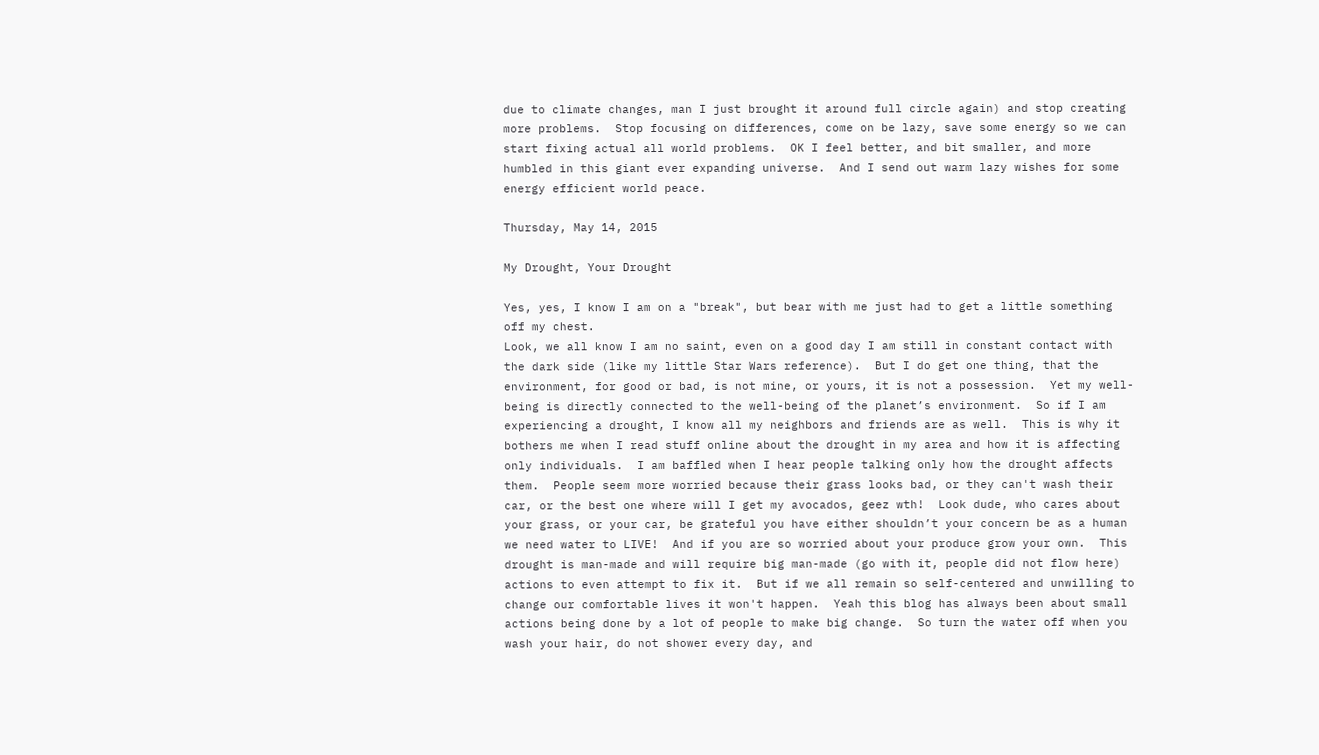due to climate changes, man I just brought it around full circle again) and stop creating more problems.  Stop focusing on differences, come on be lazy, save some energy so we can start fixing actual all world problems.  OK I feel better, and bit smaller, and more humbled in this giant ever expanding universe.  And I send out warm lazy wishes for some energy efficient world peace.

Thursday, May 14, 2015

My Drought, Your Drought

Yes, yes, I know I am on a "break", but bear with me just had to get a little something off my chest.
Look, we all know I am no saint, even on a good day I am still in constant contact with the dark side (like my little Star Wars reference).  But I do get one thing, that the environment, for good or bad, is not mine, or yours, it is not a possession.  Yet my well-being is directly connected to the well-being of the planet’s environment.  So if I am experiencing a drought, I know all my neighbors and friends are as well.  This is why it bothers me when I read stuff online about the drought in my area and how it is affecting only individuals.  I am baffled when I hear people talking only how the drought affects them.  People seem more worried because their grass looks bad, or they can't wash their car, or the best one where will I get my avocados, geez wth!  Look dude, who cares about your grass, or your car, be grateful you have either shouldn’t your concern be as a human we need water to LIVE!  And if you are so worried about your produce grow your own.  This drought is man-made and will require big man-made (go with it, people did not flow here) actions to even attempt to fix it.  But if we all remain so self-centered and unwilling to change our comfortable lives it won't happen.  Yeah this blog has always been about small actions being done by a lot of people to make big change.  So turn the water off when you wash your hair, do not shower every day, and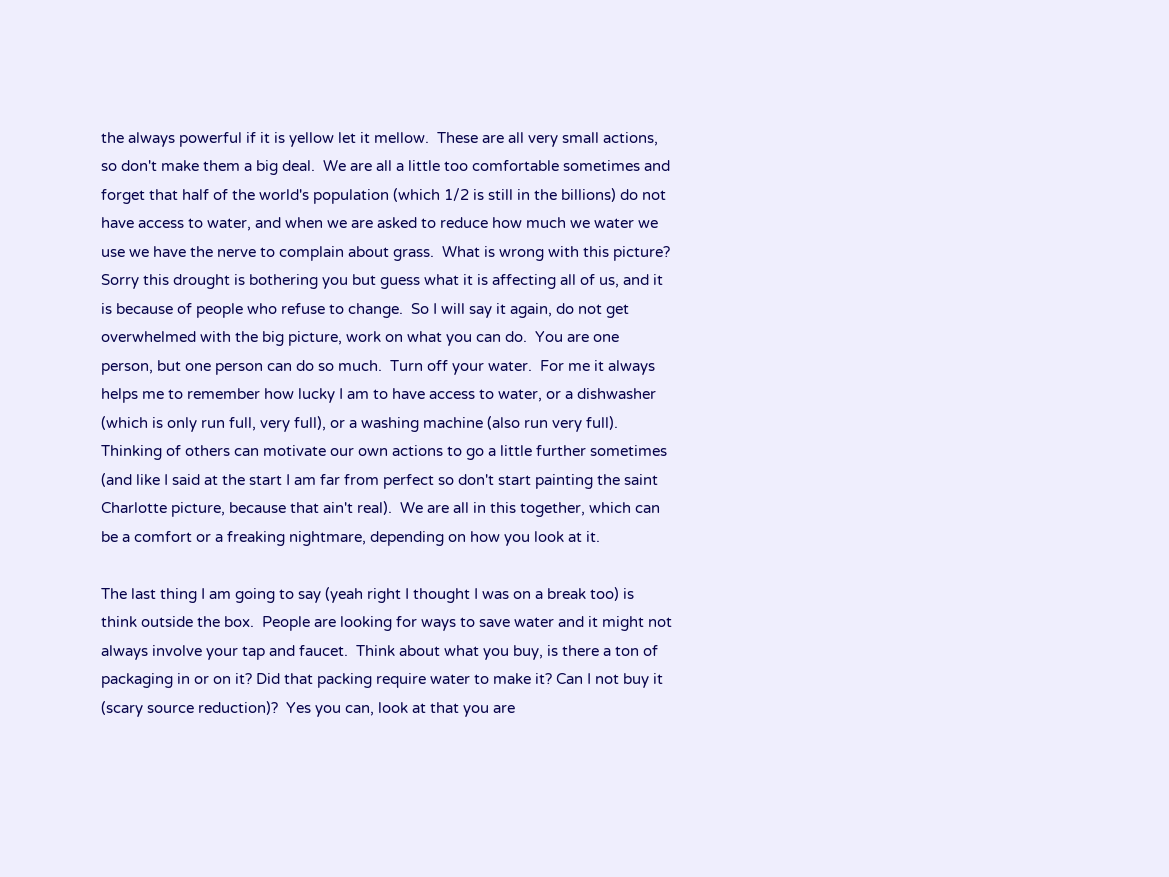the always powerful if it is yellow let it mellow.  These are all very small actions, so don't make them a big deal.  We are all a little too comfortable sometimes and forget that half of the world's population (which 1/2 is still in the billions) do not have access to water, and when we are asked to reduce how much we water we use we have the nerve to complain about grass.  What is wrong with this picture?  Sorry this drought is bothering you but guess what it is affecting all of us, and it is because of people who refuse to change.  So I will say it again, do not get overwhelmed with the big picture, work on what you can do.  You are one person, but one person can do so much.  Turn off your water.  For me it always helps me to remember how lucky I am to have access to water, or a dishwasher (which is only run full, very full), or a washing machine (also run very full).  Thinking of others can motivate our own actions to go a little further sometimes (and like I said at the start I am far from perfect so don't start painting the saint Charlotte picture, because that ain't real).  We are all in this together, which can be a comfort or a freaking nightmare, depending on how you look at it.

The last thing I am going to say (yeah right I thought I was on a break too) is think outside the box.  People are looking for ways to save water and it might not always involve your tap and faucet.  Think about what you buy, is there a ton of packaging in or on it? Did that packing require water to make it? Can I not buy it (scary source reduction)?  Yes you can, look at that you are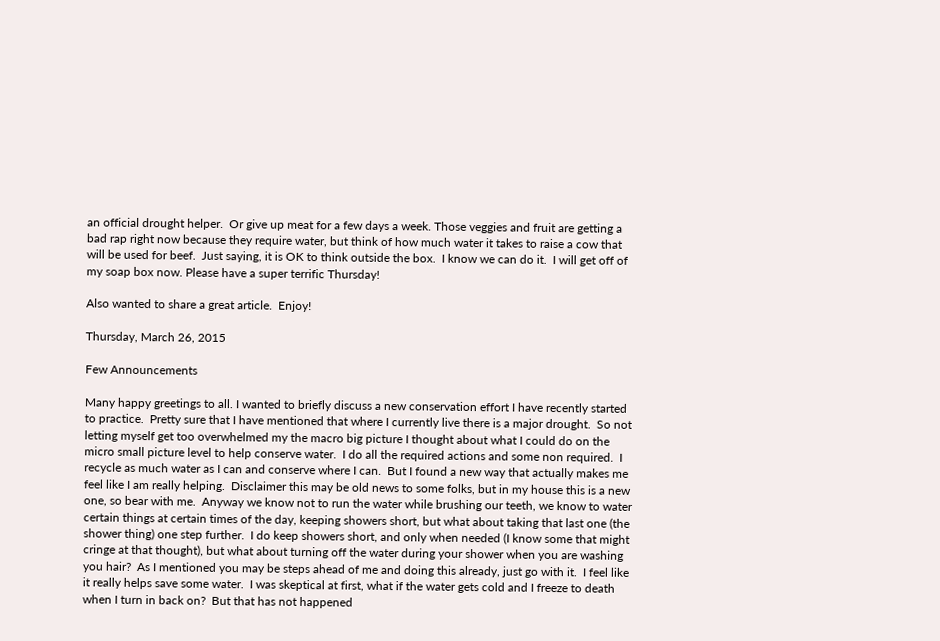an official drought helper.  Or give up meat for a few days a week. Those veggies and fruit are getting a bad rap right now because they require water, but think of how much water it takes to raise a cow that will be used for beef.  Just saying, it is OK to think outside the box.  I know we can do it.  I will get off of my soap box now. Please have a super terrific Thursday!

Also wanted to share a great article.  Enjoy!

Thursday, March 26, 2015

Few Announcements

Many happy greetings to all. I wanted to briefly discuss a new conservation effort I have recently started to practice.  Pretty sure that I have mentioned that where I currently live there is a major drought.  So not letting myself get too overwhelmed my the macro big picture I thought about what I could do on the micro small picture level to help conserve water.  I do all the required actions and some non required.  I recycle as much water as I can and conserve where I can.  But I found a new way that actually makes me feel like I am really helping.  Disclaimer this may be old news to some folks, but in my house this is a new one, so bear with me.  Anyway we know not to run the water while brushing our teeth, we know to water certain things at certain times of the day, keeping showers short, but what about taking that last one (the shower thing) one step further.  I do keep showers short, and only when needed (I know some that might cringe at that thought), but what about turning off the water during your shower when you are washing you hair?  As I mentioned you may be steps ahead of me and doing this already, just go with it.  I feel like it really helps save some water.  I was skeptical at first, what if the water gets cold and I freeze to death when I turn in back on?  But that has not happened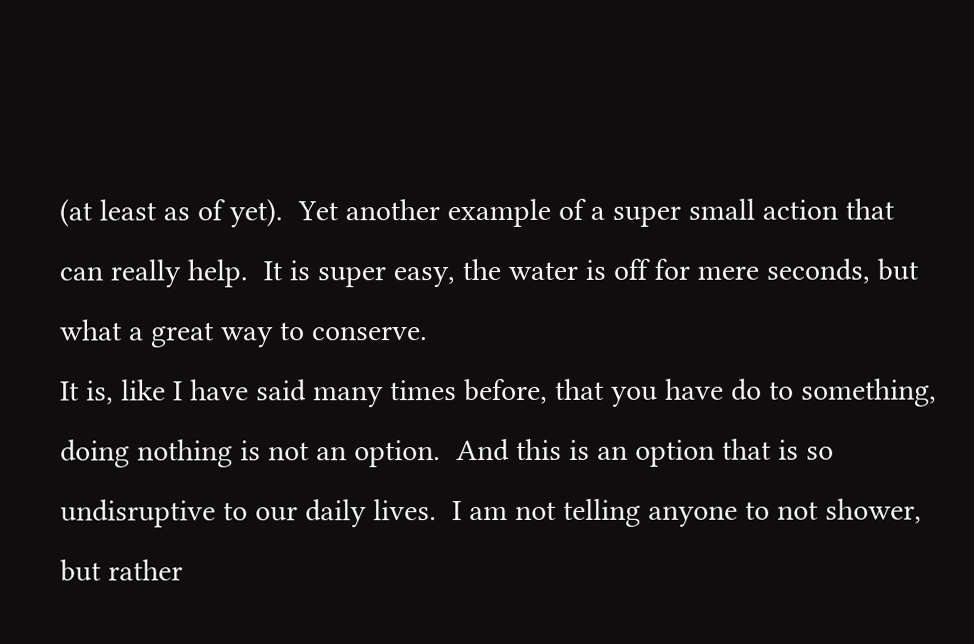(at least as of yet).  Yet another example of a super small action that can really help.  It is super easy, the water is off for mere seconds, but what a great way to conserve.
It is, like I have said many times before, that you have do to something, doing nothing is not an option.  And this is an option that is so undisruptive to our daily lives.  I am not telling anyone to not shower, but rather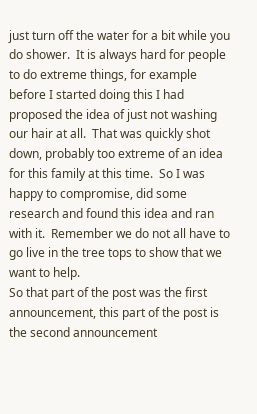just turn off the water for a bit while you do shower.  It is always hard for people to do extreme things, for example before I started doing this I had proposed the idea of just not washing our hair at all.  That was quickly shot down, probably too extreme of an idea for this family at this time.  So I was happy to compromise, did some research and found this idea and ran with it.  Remember we do not all have to go live in the tree tops to show that we want to help.
So that part of the post was the first announcement, this part of the post is the second announcement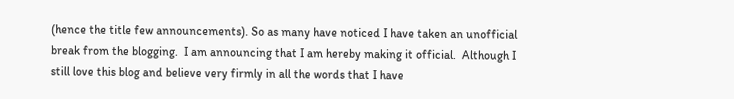(hence the title few announcements). So as many have noticed I have taken an unofficial break from the blogging.  I am announcing that I am hereby making it official.  Although I still love this blog and believe very firmly in all the words that I have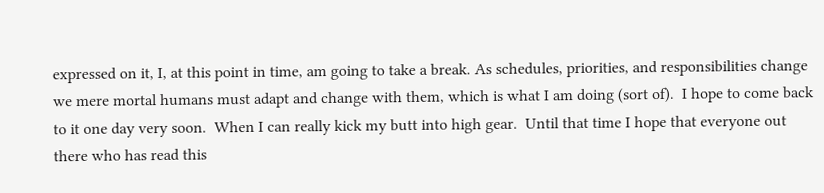expressed on it, I, at this point in time, am going to take a break. As schedules, priorities, and responsibilities change we mere mortal humans must adapt and change with them, which is what I am doing (sort of).  I hope to come back to it one day very soon.  When I can really kick my butt into high gear.  Until that time I hope that everyone out there who has read this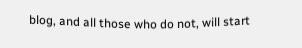blog, and all those who do not, will start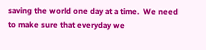saving the world one day at a time.  We need to make sure that everyday we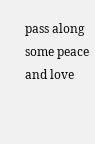pass along some peace and love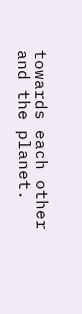towards each other and the planet.